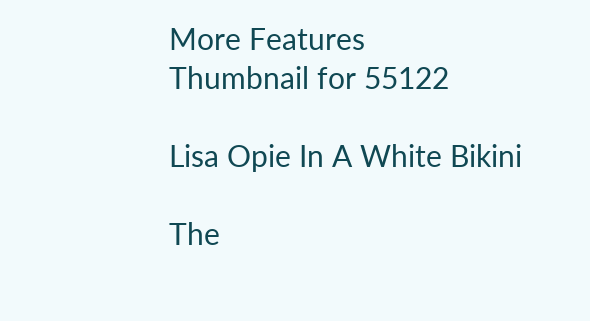More Features
Thumbnail for 55122

Lisa Opie In A White Bikini

The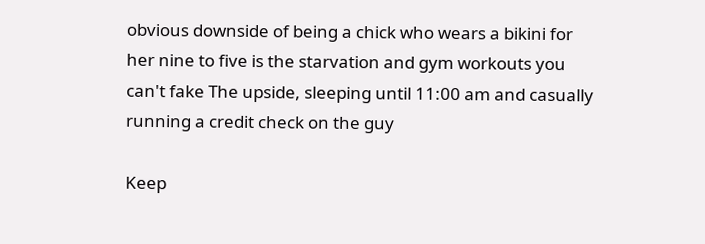obvious downside of being a chick who wears a bikini for her nine to five is the starvation and gym workouts you can't fake The upside, sleeping until 11:00 am and casually running a credit check on the guy

Keep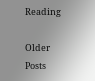Reading

Older Posts